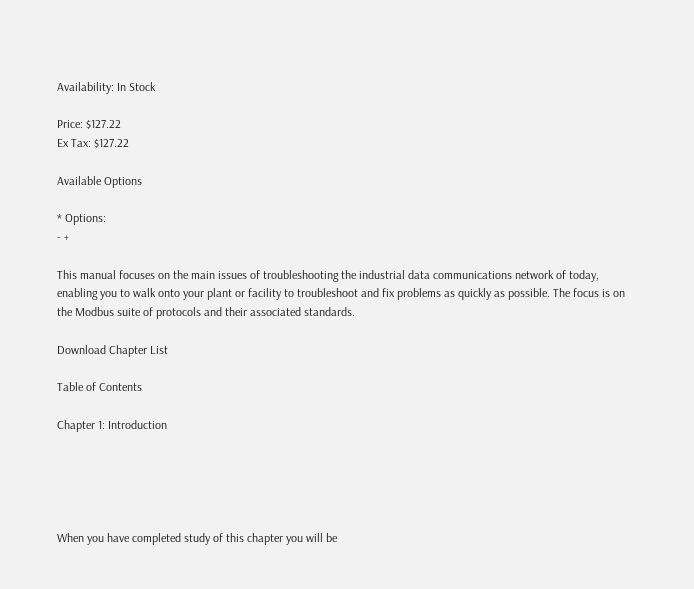Availability: In Stock

Price: $127.22
Ex Tax: $127.22

Available Options

* Options:
- +

This manual focuses on the main issues of troubleshooting the industrial data communications network of today, enabling you to walk onto your plant or facility to troubleshoot and fix problems as quickly as possible. The focus is on the Modbus suite of protocols and their associated standards.

Download Chapter List

Table of Contents

Chapter 1: Introduction





When you have completed study of this chapter you will be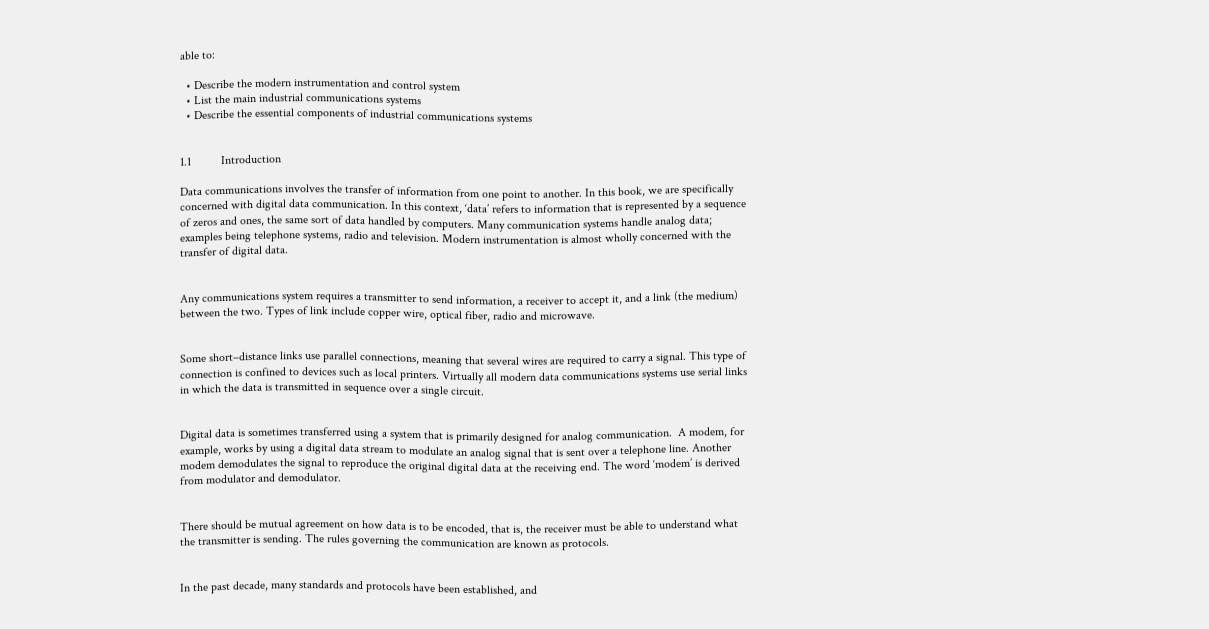able to:

  • Describe the modern instrumentation and control system
  • List the main industrial communications systems
  • Describe the essential components of industrial communications systems


1.1          Introduction

Data communications involves the transfer of information from one point to another. In this book, we are specifically concerned with digital data communication. In this context, ‘data’ refers to information that is represented by a sequence of zeros and ones, the same sort of data handled by computers. Many communication systems handle analog data; examples being telephone systems, radio and television. Modern instrumentation is almost wholly concerned with the transfer of digital data.


Any communications system requires a transmitter to send information, a receiver to accept it, and a link (the medium) between the two. Types of link include copper wire, optical fiber, radio and microwave.


Some short–distance links use parallel connections, meaning that several wires are required to carry a signal. This type of connection is confined to devices such as local printers. Virtually all modern data communications systems use serial links in which the data is transmitted in sequence over a single circuit.


Digital data is sometimes transferred using a system that is primarily designed for analog communication.  A modem, for example, works by using a digital data stream to modulate an analog signal that is sent over a telephone line. Another modem demodulates the signal to reproduce the original digital data at the receiving end. The word ‘modem’ is derived from modulator and demodulator.


There should be mutual agreement on how data is to be encoded, that is, the receiver must be able to understand what the transmitter is sending. The rules governing the communication are known as protocols.


In the past decade, many standards and protocols have been established, and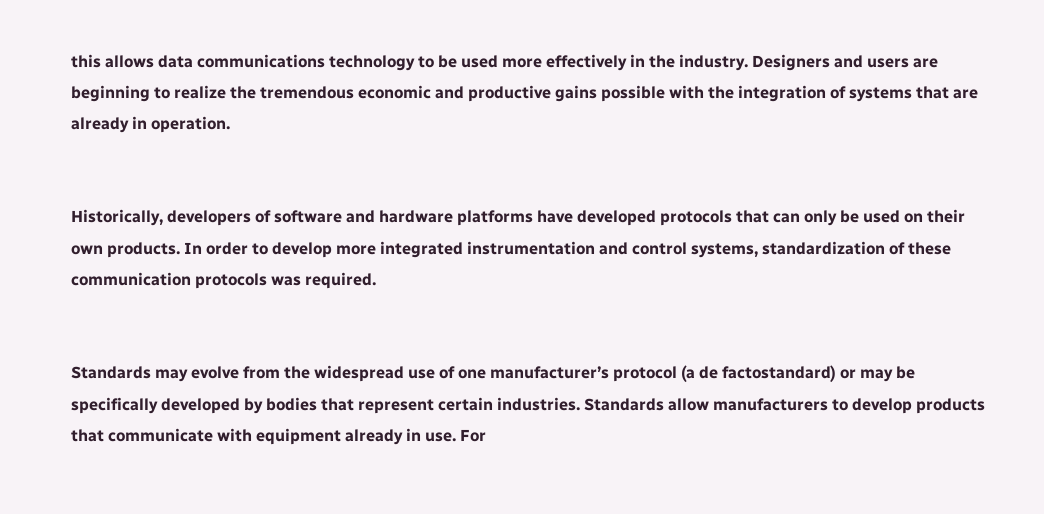this allows data communications technology to be used more effectively in the industry. Designers and users are beginning to realize the tremendous economic and productive gains possible with the integration of systems that are already in operation.


Historically, developers of software and hardware platforms have developed protocols that can only be used on their own products. In order to develop more integrated instrumentation and control systems, standardization of these communication protocols was required.


Standards may evolve from the widespread use of one manufacturer’s protocol (a de factostandard) or may be specifically developed by bodies that represent certain industries. Standards allow manufacturers to develop products that communicate with equipment already in use. For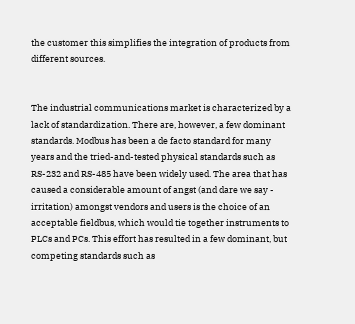the customer this simplifies the integration of products from different sources.


The industrial communications market is characterized by a lack of standardization. There are, however, a few dominant standards. Modbus has been a de facto standard for many years and the tried-and-tested physical standards such as RS-232 and RS-485 have been widely used. The area that has caused a considerable amount of angst (and dare we say - irritation) amongst vendors and users is the choice of an acceptable fieldbus, which would tie together instruments to PLCs and PCs. This effort has resulted in a few dominant, but competing standards such as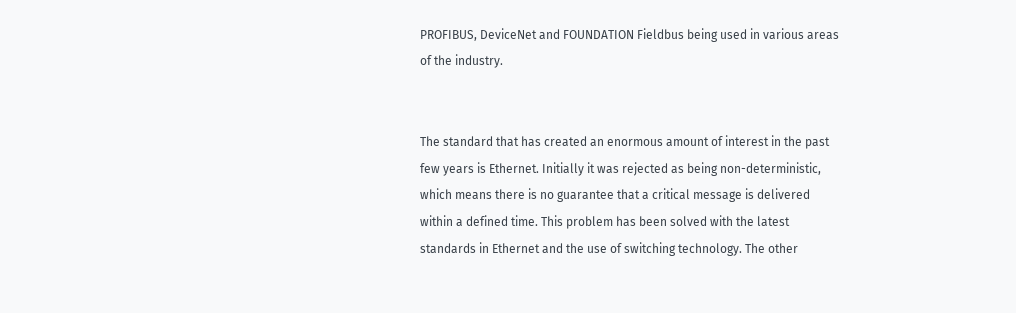PROFIBUS, DeviceNet and FOUNDATION Fieldbus being used in various areas of the industry.


The standard that has created an enormous amount of interest in the past few years is Ethernet. Initially it was rejected as being non-deterministic, which means there is no guarantee that a critical message is delivered within a defined time. This problem has been solved with the latest standards in Ethernet and the use of switching technology. The other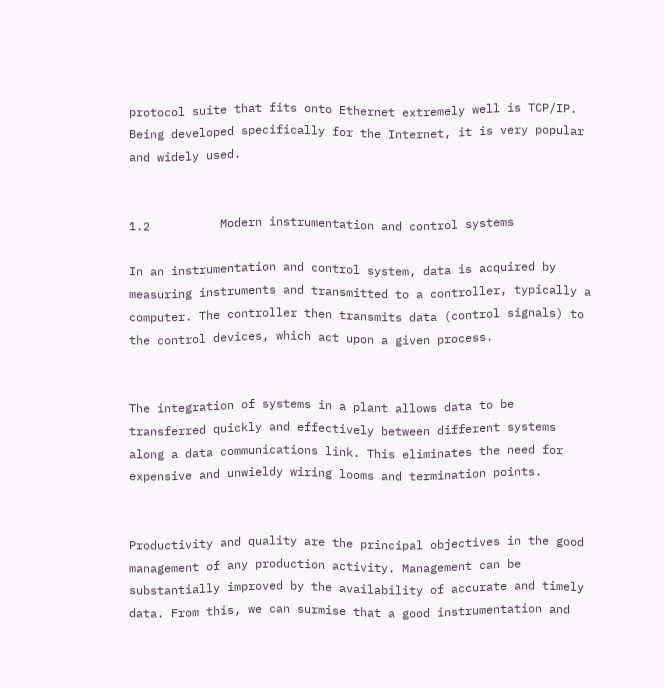protocol suite that fits onto Ethernet extremely well is TCP/IP. Being developed specifically for the Internet, it is very popular and widely used.


1.2          Modern instrumentation and control systems

In an instrumentation and control system, data is acquired by measuring instruments and transmitted to a controller, typically a computer. The controller then transmits data (control signals) to the control devices, which act upon a given process.


The integration of systems in a plant allows data to be transferred quickly and effectively between different systems along a data communications link. This eliminates the need for expensive and unwieldy wiring looms and termination points.


Productivity and quality are the principal objectives in the good management of any production activity. Management can be substantially improved by the availability of accurate and timely data. From this, we can surmise that a good instrumentation and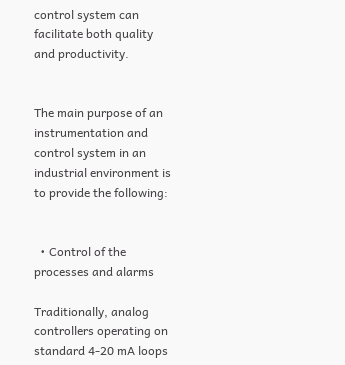control system can facilitate both quality and productivity.


The main purpose of an instrumentation and control system in an industrial environment is to provide the following:


  • Control of the processes and alarms

Traditionally, analog controllers operating on standard 4-20 mA loops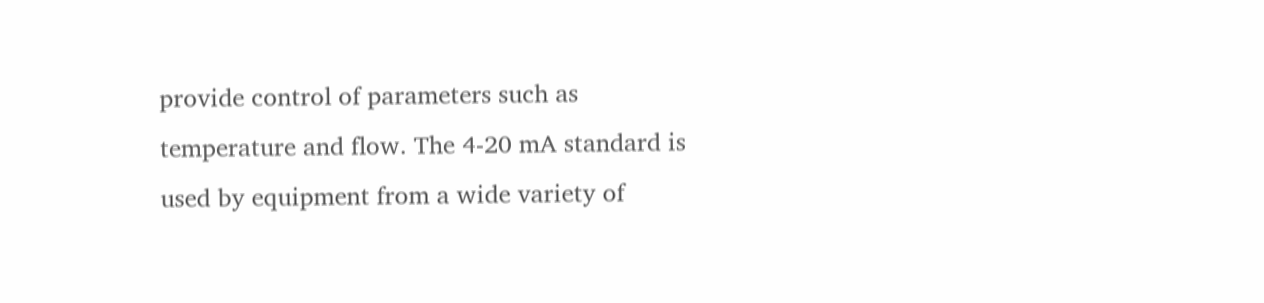provide control of parameters such as temperature and flow. The 4-20 mA standard is used by equipment from a wide variety of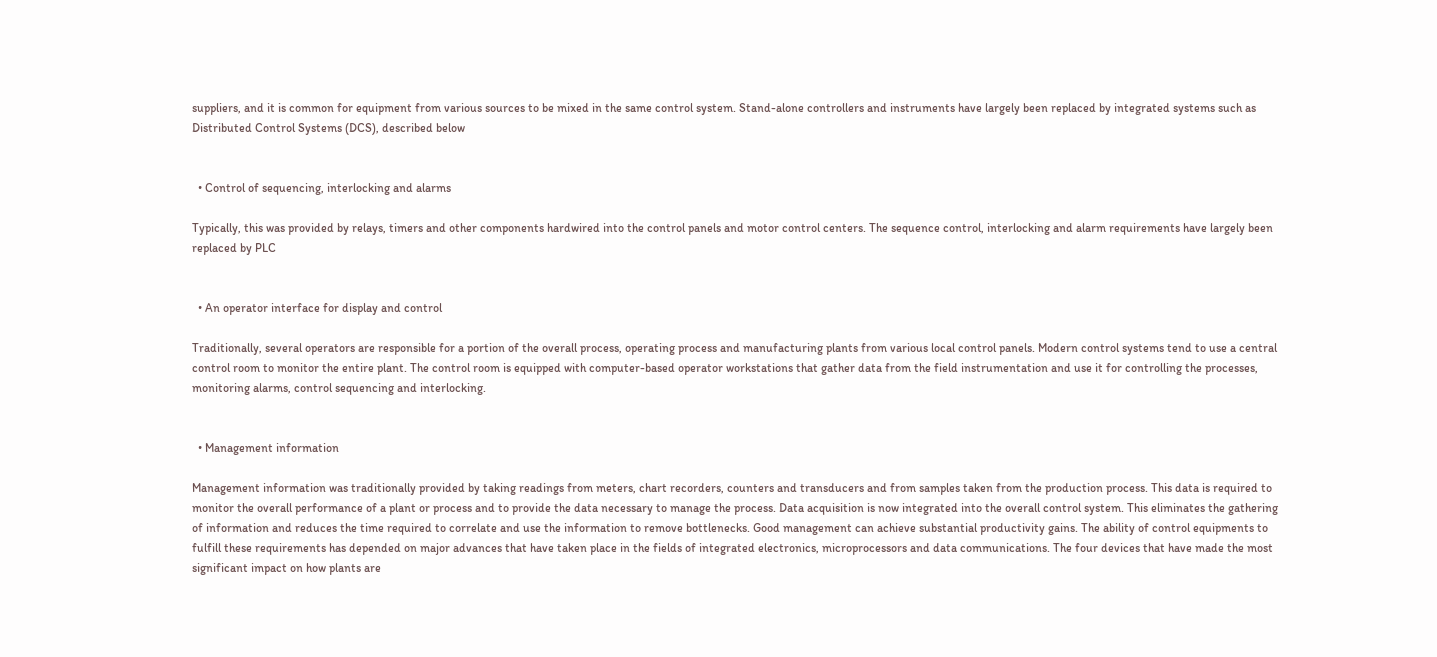suppliers, and it is common for equipment from various sources to be mixed in the same control system. Stand-alone controllers and instruments have largely been replaced by integrated systems such as Distributed Control Systems (DCS), described below


  • Control of sequencing, interlocking and alarms

Typically, this was provided by relays, timers and other components hardwired into the control panels and motor control centers. The sequence control, interlocking and alarm requirements have largely been replaced by PLC


  • An operator interface for display and control

Traditionally, several operators are responsible for a portion of the overall process, operating process and manufacturing plants from various local control panels. Modern control systems tend to use a central control room to monitor the entire plant. The control room is equipped with computer-based operator workstations that gather data from the field instrumentation and use it for controlling the processes, monitoring alarms, control sequencing and interlocking.


  • Management information

Management information was traditionally provided by taking readings from meters, chart recorders, counters and transducers and from samples taken from the production process. This data is required to monitor the overall performance of a plant or process and to provide the data necessary to manage the process. Data acquisition is now integrated into the overall control system. This eliminates the gathering of information and reduces the time required to correlate and use the information to remove bottlenecks. Good management can achieve substantial productivity gains. The ability of control equipments to fulfill these requirements has depended on major advances that have taken place in the fields of integrated electronics, microprocessors and data communications. The four devices that have made the most significant impact on how plants are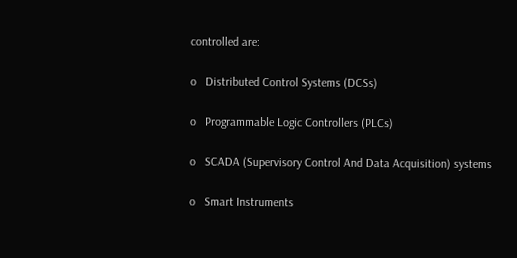controlled are:

o   Distributed Control Systems (DCSs)

o   Programmable Logic Controllers (PLCs)

o   SCADA (Supervisory Control And Data Acquisition) systems

o   Smart Instruments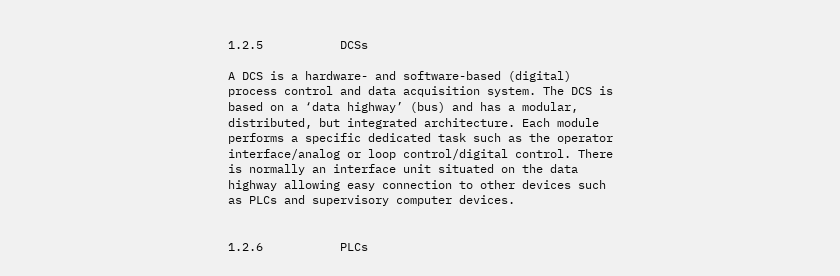1.2.5           DCSs

A DCS is a hardware- and software-based (digital) process control and data acquisition system. The DCS is based on a ‘data highway’ (bus) and has a modular, distributed, but integrated architecture. Each module performs a specific dedicated task such as the operator interface/analog or loop control/digital control. There is normally an interface unit situated on the data highway allowing easy connection to other devices such as PLCs and supervisory computer devices.


1.2.6           PLCs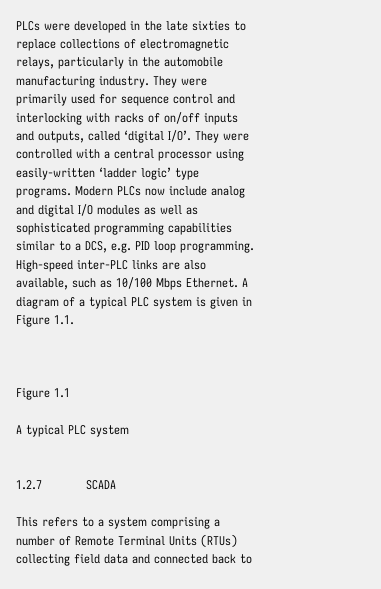PLCs were developed in the late sixties to replace collections of electromagnetic relays, particularly in the automobile manufacturing industry. They were primarily used for sequence control and interlocking with racks of on/off inputs and outputs, called ‘digital I/O’. They were controlled with a central processor using easily-written ‘ladder logic’ type programs. Modern PLCs now include analog and digital I/O modules as well as sophisticated programming capabilities similar to a DCS, e.g. PID loop programming. High-speed inter-PLC links are also available, such as 10/100 Mbps Ethernet. A diagram of a typical PLC system is given in Figure 1.1.



Figure 1.1

A typical PLC system


1.2.7           SCADA

This refers to a system comprising a number of Remote Terminal Units (RTUs) collecting field data and connected back to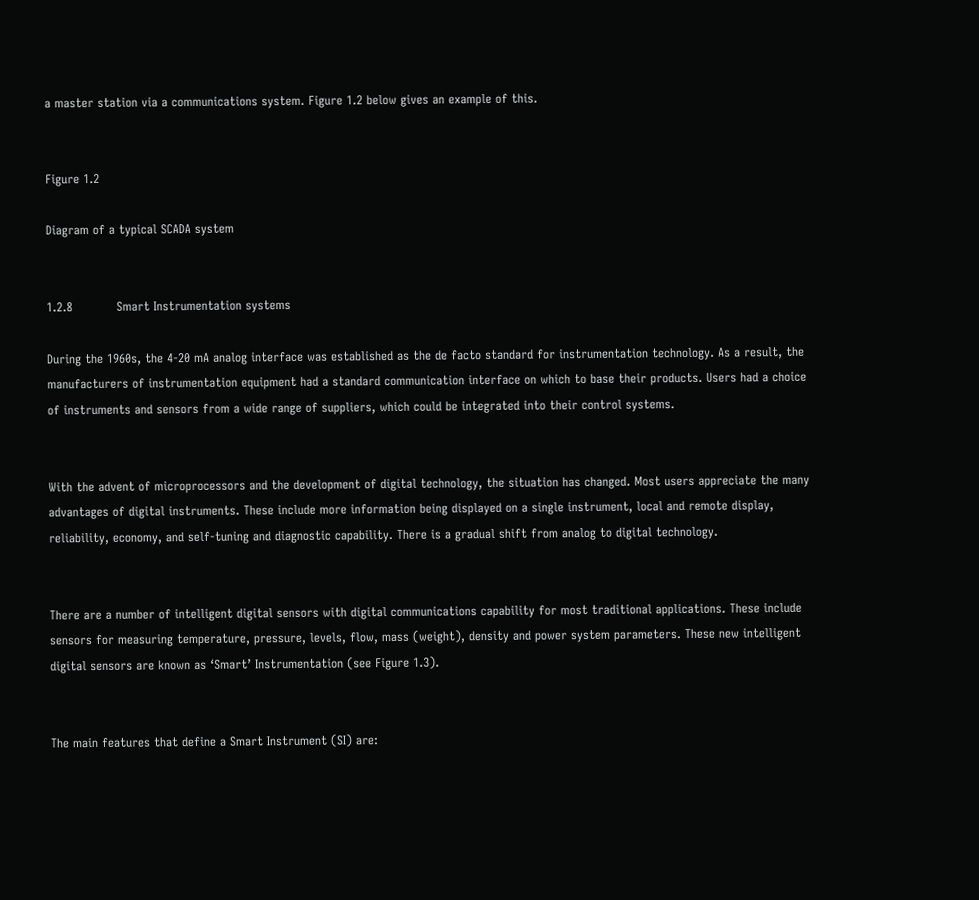a master station via a communications system. Figure 1.2 below gives an example of this.


Figure 1.2

Diagram of a typical SCADA system


1.2.8           Smart Instrumentation systems

During the 1960s, the 4-20 mA analog interface was established as the de facto standard for instrumentation technology. As a result, the manufacturers of instrumentation equipment had a standard communication interface on which to base their products. Users had a choice of instruments and sensors from a wide range of suppliers, which could be integrated into their control systems.


With the advent of microprocessors and the development of digital technology, the situation has changed. Most users appreciate the many advantages of digital instruments. These include more information being displayed on a single instrument, local and remote display, reliability, economy, and self-tuning and diagnostic capability. There is a gradual shift from analog to digital technology.


There are a number of intelligent digital sensors with digital communications capability for most traditional applications. These include sensors for measuring temperature, pressure, levels, flow, mass (weight), density and power system parameters. These new intelligent digital sensors are known as ‘Smart’ Instrumentation (see Figure 1.3).


The main features that define a Smart Instrument (SI) are: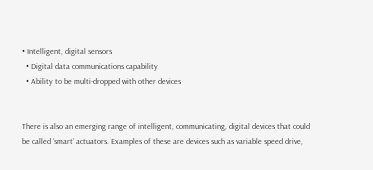• Intelligent, digital sensors
  • Digital data communications capability
  • Ability to be multi-dropped with other devices


There is also an emerging range of intelligent, communicating, digital devices that could be called ‘smart’ actuators. Examples of these are devices such as variable speed drive,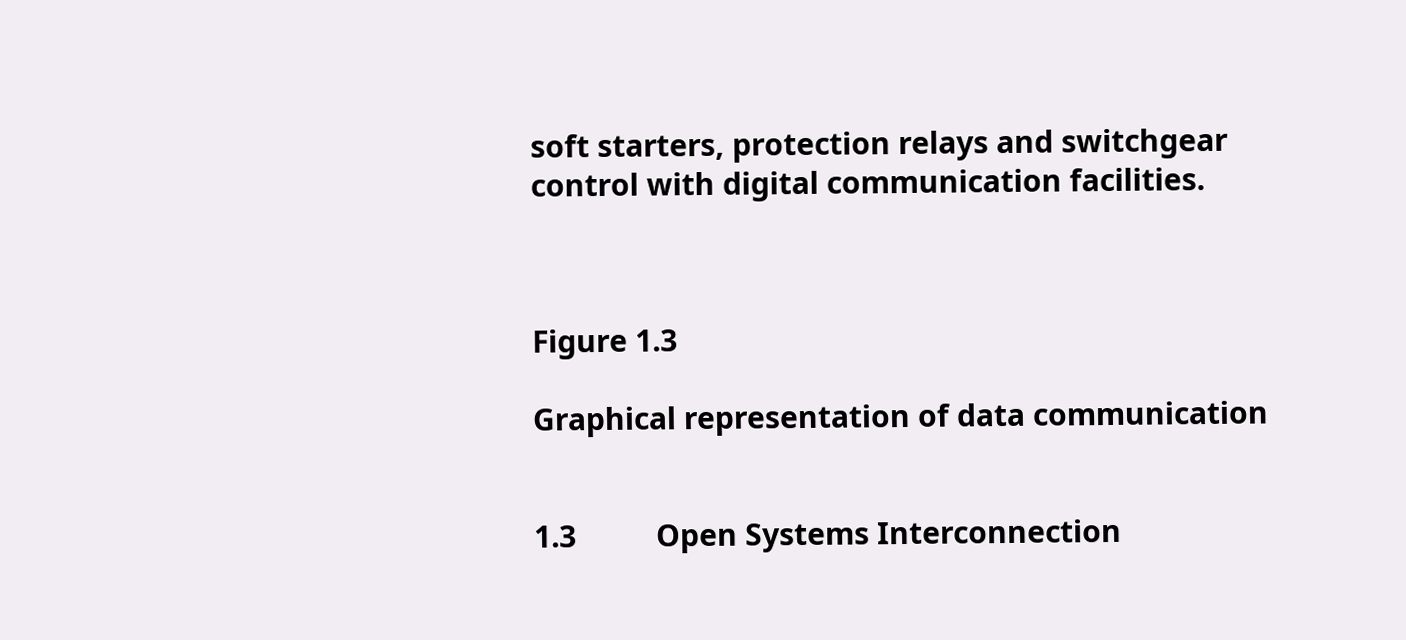soft starters, protection relays and switchgear control with digital communication facilities.



Figure 1.3

Graphical representation of data communication


1.3          Open Systems Interconnection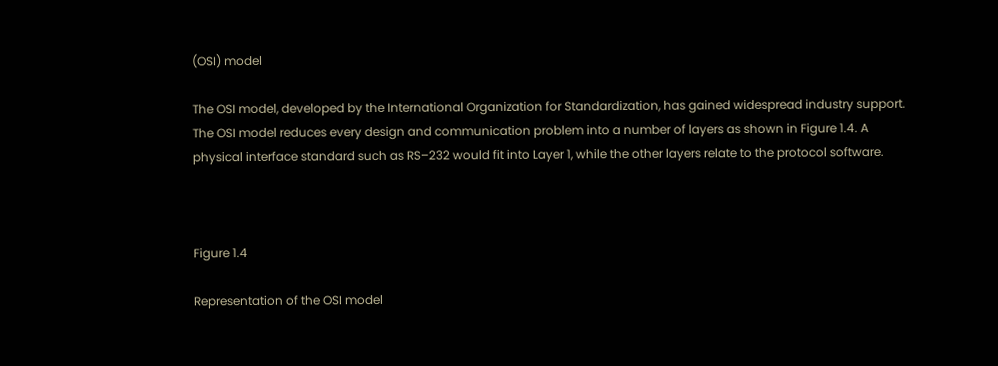(OSI) model

The OSI model, developed by the International Organization for Standardization, has gained widespread industry support. The OSI model reduces every design and communication problem into a number of layers as shown in Figure 1.4. A physical interface standard such as RS–232 would fit into Layer 1, while the other layers relate to the protocol software.



Figure 1.4

Representation of the OSI model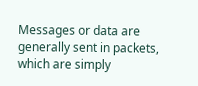Messages or data are generally sent in packets, which are simply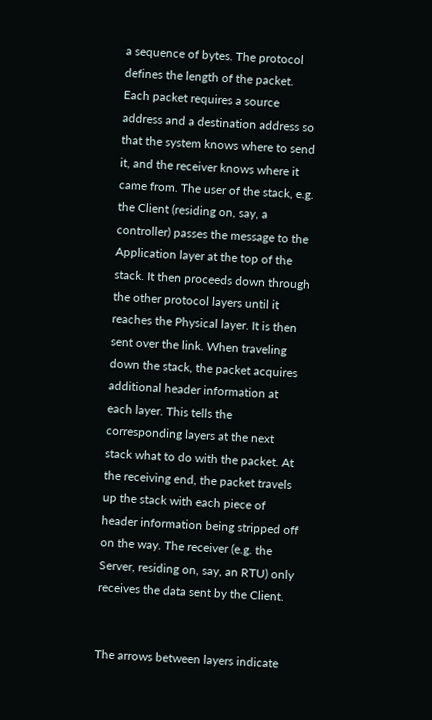a sequence of bytes. The protocol defines the length of the packet.  Each packet requires a source address and a destination address so that the system knows where to send it, and the receiver knows where it came from. The user of the stack, e.g. the Client (residing on, say, a controller) passes the message to the Application layer at the top of the stack. It then proceeds down through the other protocol layers until it reaches the Physical layer. It is then sent over the link. When traveling down the stack, the packet acquires additional header information at each layer. This tells the corresponding layers at the next stack what to do with the packet. At the receiving end, the packet travels up the stack with each piece of header information being stripped off on the way. The receiver (e.g. the Server, residing on, say, an RTU) only receives the data sent by the Client.


The arrows between layers indicate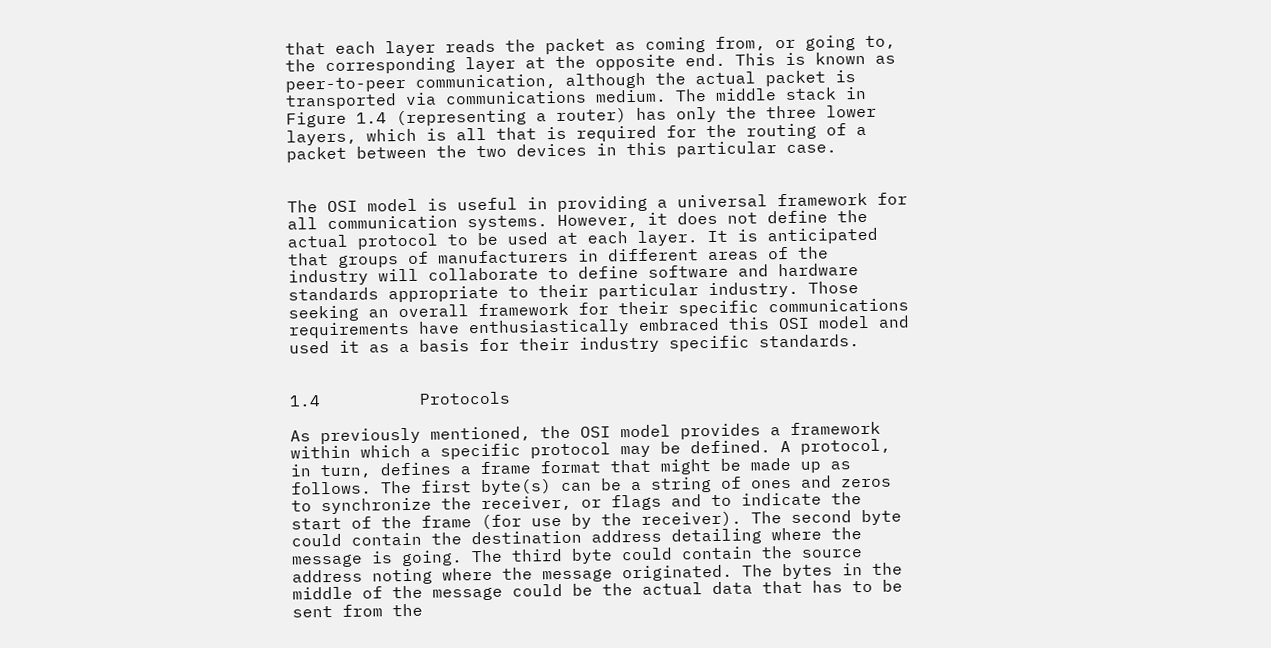that each layer reads the packet as coming from, or going to, the corresponding layer at the opposite end. This is known as peer-to-peer communication, although the actual packet is transported via communications medium. The middle stack in Figure 1.4 (representing a router) has only the three lower layers, which is all that is required for the routing of a packet between the two devices in this particular case.


The OSI model is useful in providing a universal framework for all communication systems. However, it does not define the actual protocol to be used at each layer. It is anticipated that groups of manufacturers in different areas of the industry will collaborate to define software and hardware standards appropriate to their particular industry. Those seeking an overall framework for their specific communications requirements have enthusiastically embraced this OSI model and used it as a basis for their industry specific standards.


1.4          Protocols

As previously mentioned, the OSI model provides a framework within which a specific protocol may be defined. A protocol, in turn, defines a frame format that might be made up as follows. The first byte(s) can be a string of ones and zeros to synchronize the receiver, or flags and to indicate the start of the frame (for use by the receiver). The second byte could contain the destination address detailing where the message is going. The third byte could contain the source address noting where the message originated. The bytes in the middle of the message could be the actual data that has to be sent from the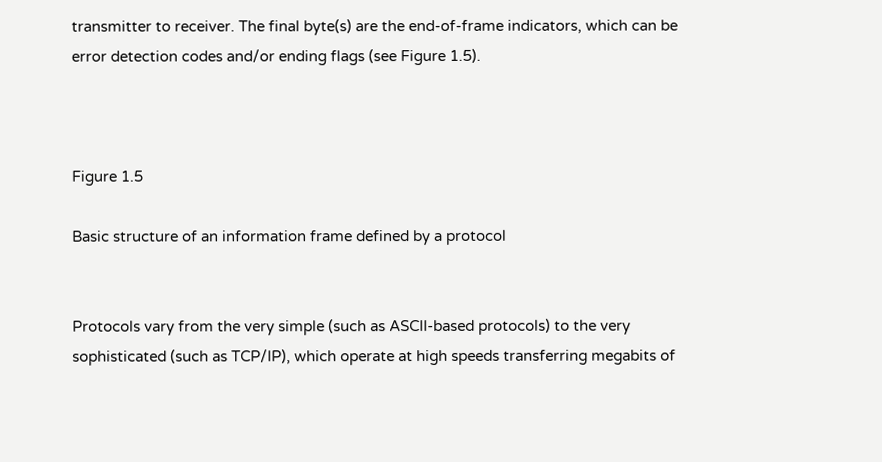transmitter to receiver. The final byte(s) are the end-of-frame indicators, which can be error detection codes and/or ending flags (see Figure 1.5).



Figure 1.5

Basic structure of an information frame defined by a protocol


Protocols vary from the very simple (such as ASCII-based protocols) to the very sophisticated (such as TCP/IP), which operate at high speeds transferring megabits of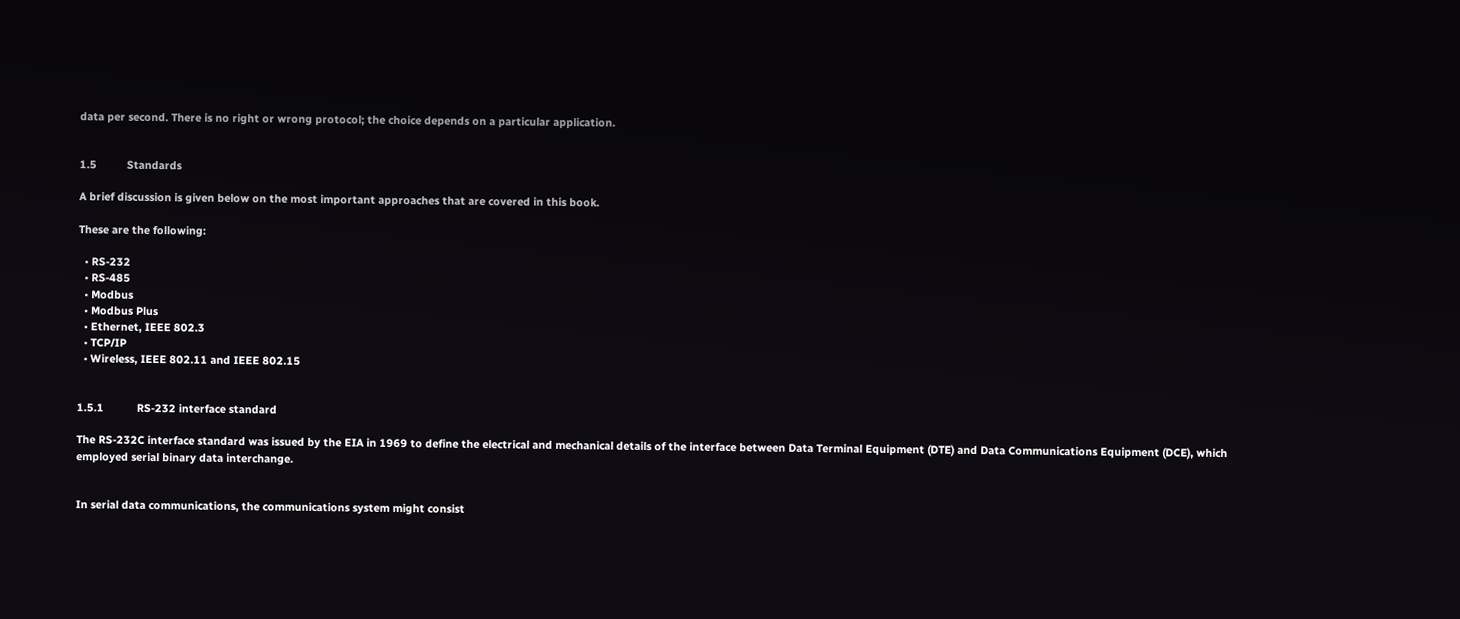data per second. There is no right or wrong protocol; the choice depends on a particular application.


1.5          Standards

A brief discussion is given below on the most important approaches that are covered in this book.

These are the following:

  • RS-232
  • RS-485
  • Modbus
  • Modbus Plus
  • Ethernet, IEEE 802.3
  • TCP/IP
  • Wireless, IEEE 802.11 and IEEE 802.15


1.5.1           RS-232 interface standard

The RS-232C interface standard was issued by the EIA in 1969 to define the electrical and mechanical details of the interface between Data Terminal Equipment (DTE) and Data Communications Equipment (DCE), which employed serial binary data interchange.


In serial data communications, the communications system might consist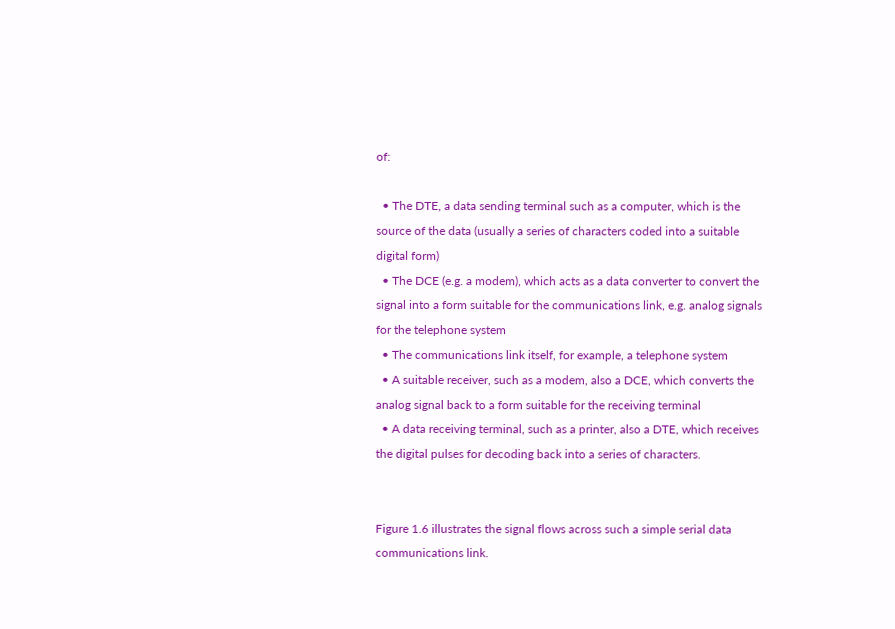of:

  • The DTE, a data sending terminal such as a computer, which is the source of the data (usually a series of characters coded into a suitable digital form)
  • The DCE (e.g. a modem), which acts as a data converter to convert the signal into a form suitable for the communications link, e.g. analog signals for the telephone system
  • The communications link itself, for example, a telephone system
  • A suitable receiver, such as a modem, also a DCE, which converts the analog signal back to a form suitable for the receiving terminal
  • A data receiving terminal, such as a printer, also a DTE, which receives the digital pulses for decoding back into a series of characters.


Figure 1.6 illustrates the signal flows across such a simple serial data communications link.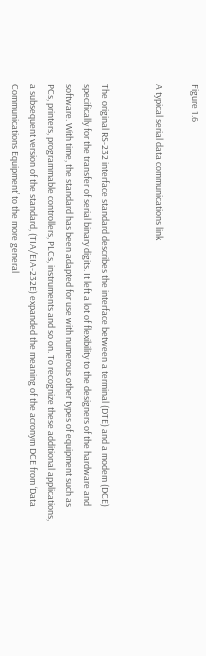Figure 1.6

A typical serial data communications link


The original RS-232 interface standard describes the interface between a terminal (DTE) and a modem (DCE) specifically for the transfer of serial binary digits. It left a lot of flexibility to the designers of the hardware and software. With time, the standard has been adapted for use with numerous other types of equipment such as PCs, printers, programmable controllers, PLCs, instruments and so on. To recognize these additional applications, a subsequent version of the standard, (TIA/EIA-232E) expanded the meaning of the acronym DCE from ‘Data Communications Equipment’ to the more general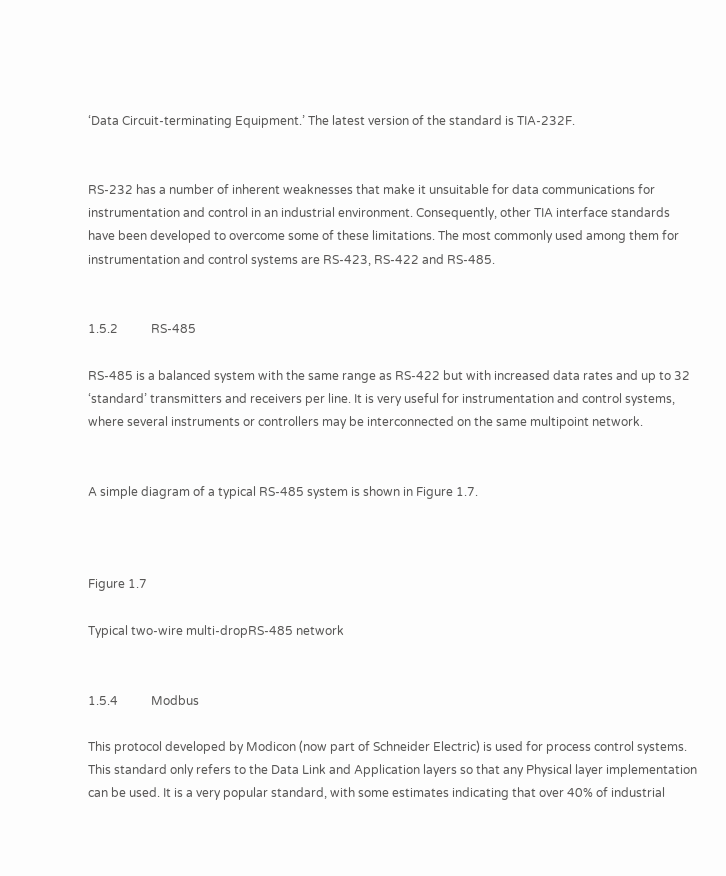‘Data Circuit-terminating Equipment.’ The latest version of the standard is TIA-232F.


RS-232 has a number of inherent weaknesses that make it unsuitable for data communications for instrumentation and control in an industrial environment. Consequently, other TIA interface standards have been developed to overcome some of these limitations. The most commonly used among them for instrumentation and control systems are RS-423, RS-422 and RS-485.


1.5.2           RS-485

RS-485 is a balanced system with the same range as RS-422 but with increased data rates and up to 32 ‘standard’ transmitters and receivers per line. It is very useful for instrumentation and control systems, where several instruments or controllers may be interconnected on the same multipoint network.


A simple diagram of a typical RS-485 system is shown in Figure 1.7.



Figure 1.7

Typical two-wire multi-dropRS-485 network


1.5.4           Modbus

This protocol developed by Modicon (now part of Schneider Electric) is used for process control systems. This standard only refers to the Data Link and Application layers so that any Physical layer implementation can be used. It is a very popular standard, with some estimates indicating that over 40% of industrial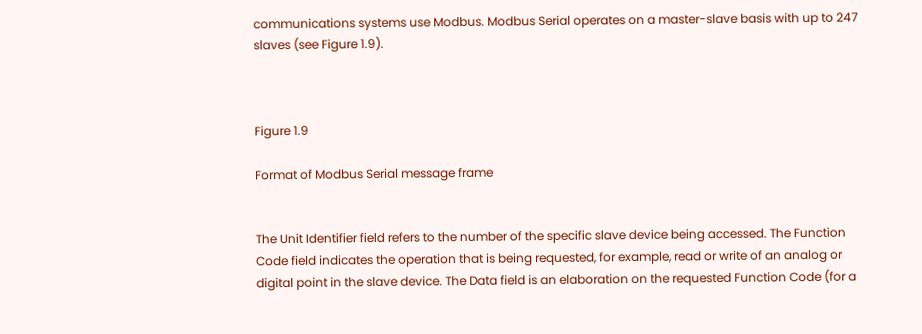communications systems use Modbus. Modbus Serial operates on a master-slave basis with up to 247 slaves (see Figure 1.9).



Figure 1.9

Format of Modbus Serial message frame


The Unit Identifier field refers to the number of the specific slave device being accessed. The Function Code field indicates the operation that is being requested, for example, read or write of an analog or digital point in the slave device. The Data field is an elaboration on the requested Function Code (for a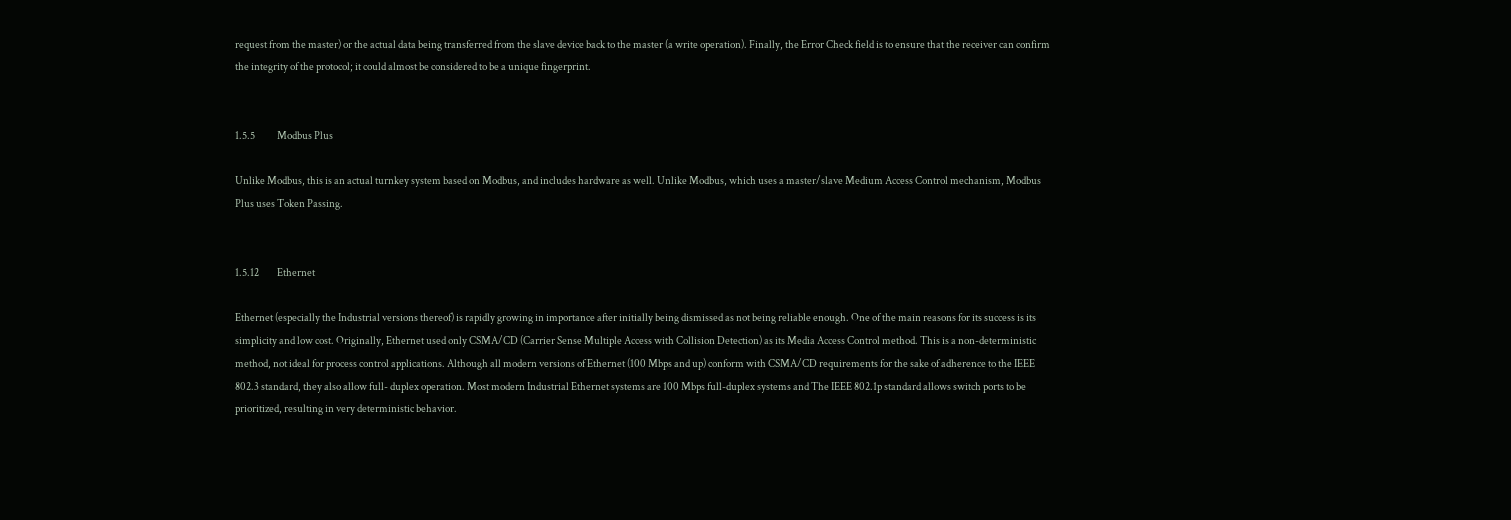request from the master) or the actual data being transferred from the slave device back to the master (a write operation). Finally, the Error Check field is to ensure that the receiver can confirm the integrity of the protocol; it could almost be considered to be a unique fingerprint.


1.5.5           Modbus Plus

Unlike Modbus, this is an actual turnkey system based on Modbus, and includes hardware as well. Unlike Modbus, which uses a master/slave Medium Access Control mechanism, Modbus Plus uses Token Passing.


1.5.12         Ethernet

Ethernet (especially the Industrial versions thereof) is rapidly growing in importance after initially being dismissed as not being reliable enough. One of the main reasons for its success is its simplicity and low cost. Originally, Ethernet used only CSMA/CD (Carrier Sense Multiple Access with Collision Detection) as its Media Access Control method. This is a non-deterministic method, not ideal for process control applications. Although all modern versions of Ethernet (100 Mbps and up) conform with CSMA/CD requirements for the sake of adherence to the IEEE 802.3 standard, they also allow full- duplex operation. Most modern Industrial Ethernet systems are 100 Mbps full-duplex systems and The IEEE 802.1p standard allows switch ports to be prioritized, resulting in very deterministic behavior.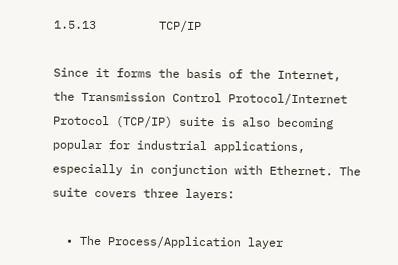1.5.13         TCP/IP

Since it forms the basis of the Internet, the Transmission Control Protocol/Internet Protocol (TCP/IP) suite is also becoming popular for industrial applications, especially in conjunction with Ethernet. The suite covers three layers:

  • The Process/Application layer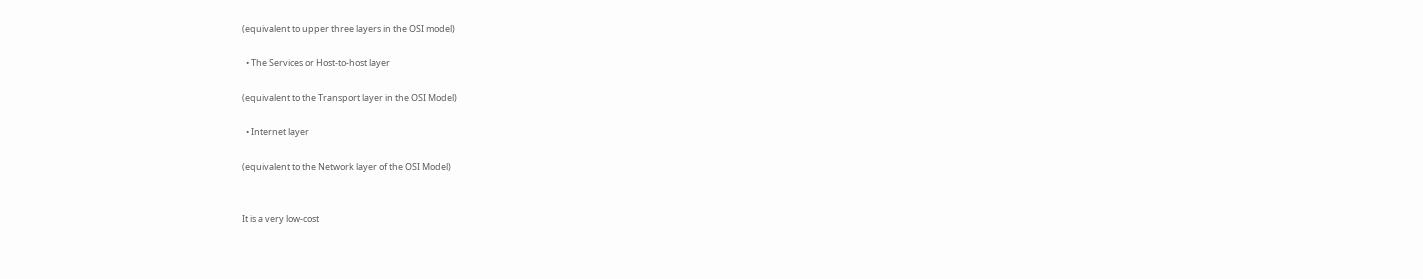(equivalent to upper three layers in the OSI model)

  • The Services or Host-to-host layer

(equivalent to the Transport layer in the OSI Model)

  • Internet layer

(equivalent to the Network layer of the OSI Model)


It is a very low-cost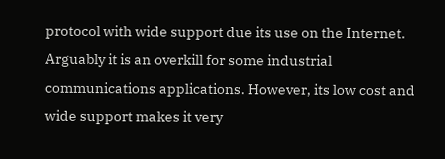protocol with wide support due its use on the Internet. Arguably it is an overkill for some industrial communications applications. However, its low cost and wide support makes it very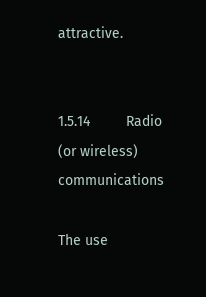attractive.


1.5.14         Radio (or wireless) communications

The use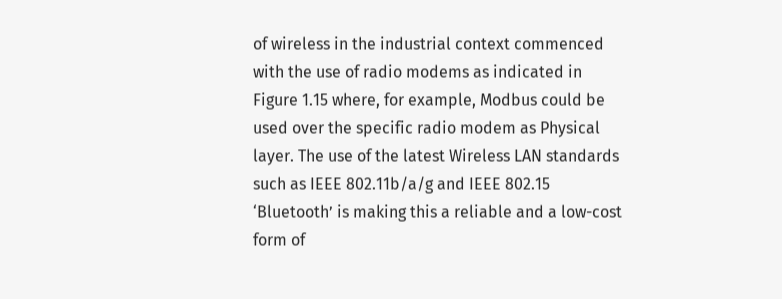of wireless in the industrial context commenced with the use of radio modems as indicated in Figure 1.15 where, for example, Modbus could be used over the specific radio modem as Physical layer. The use of the latest Wireless LAN standards such as IEEE 802.11b/a/g and IEEE 802.15 ‘Bluetooth’ is making this a reliable and a low-cost form of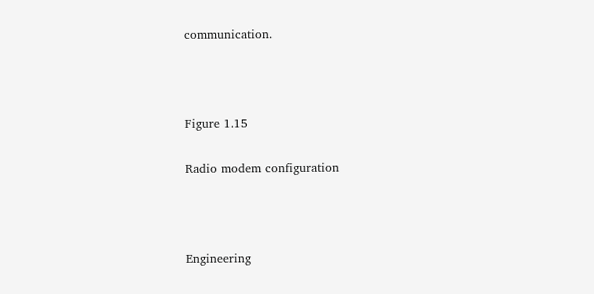communication.



Figure 1.15

Radio modem configuration



Engineering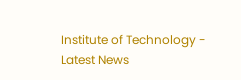Institute of Technology - Latest News